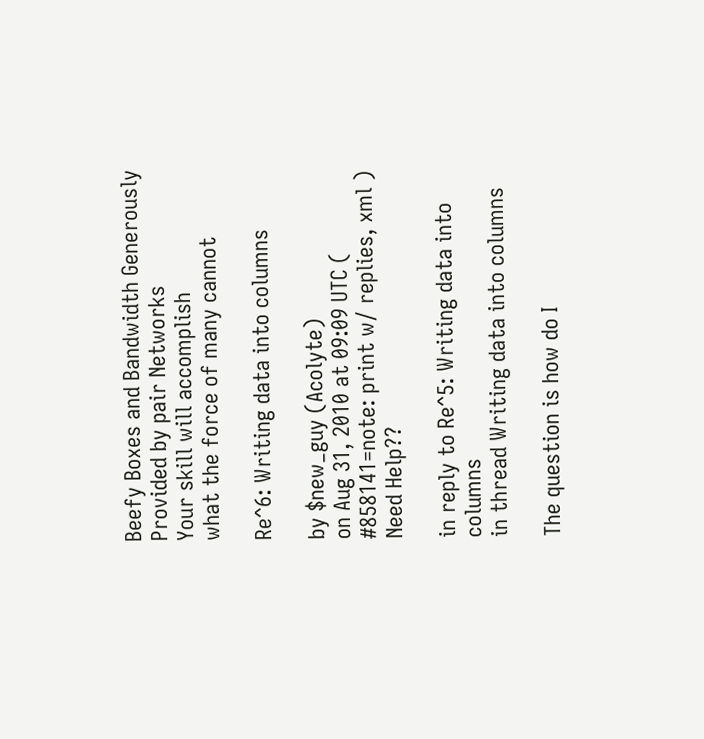Beefy Boxes and Bandwidth Generously Provided by pair Networks
Your skill will accomplish
what the force of many cannot

Re^6: Writing data into columns

by $new_guy (Acolyte)
on Aug 31, 2010 at 09:09 UTC ( #858141=note: print w/ replies, xml ) Need Help??

in reply to Re^5: Writing data into columns
in thread Writing data into columns

The question is how do I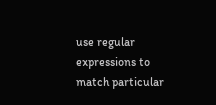use regular expressions to match particular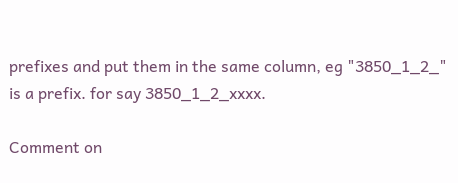prefixes and put them in the same column, eg "3850_1_2_" is a prefix. for say 3850_1_2_xxxx.

Comment on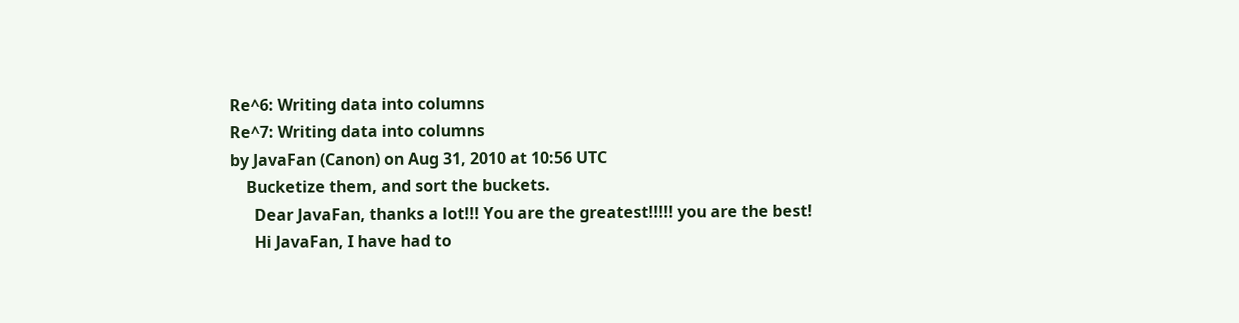Re^6: Writing data into columns
Re^7: Writing data into columns
by JavaFan (Canon) on Aug 31, 2010 at 10:56 UTC
    Bucketize them, and sort the buckets.
      Dear JavaFan, thanks a lot!!! You are the greatest!!!!! you are the best!
      Hi JavaFan, I have had to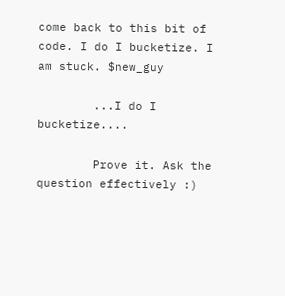come back to this bit of code. I do I bucketize. I am stuck. $new_guy

        ...I do I bucketize....

        Prove it. Ask the question effectively :)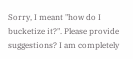Sorry, I meant "how do I bucketize it?". Please provide suggestions? I am completely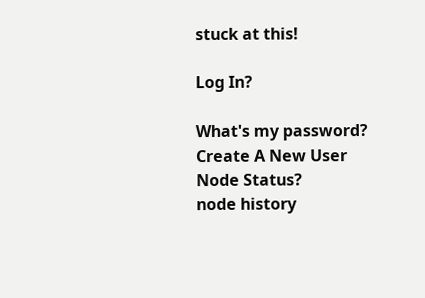stuck at this!

Log In?

What's my password?
Create A New User
Node Status?
node history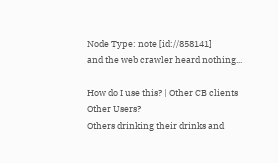Node Type: note [id://858141]
and the web crawler heard nothing...

How do I use this? | Other CB clients
Other Users?
Others drinking their drinks and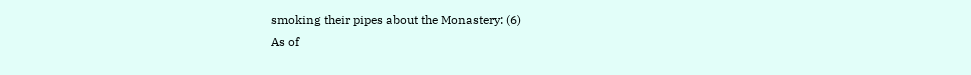smoking their pipes about the Monastery: (6)
As of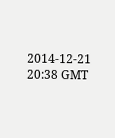2014-12-21 20:38 GMT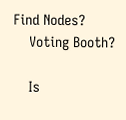Find Nodes?
    Voting Booth?

    Is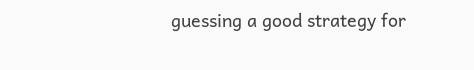guessing a good strategy for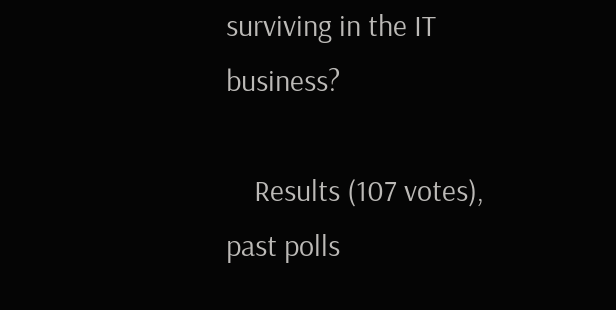surviving in the IT business?

    Results (107 votes), past polls